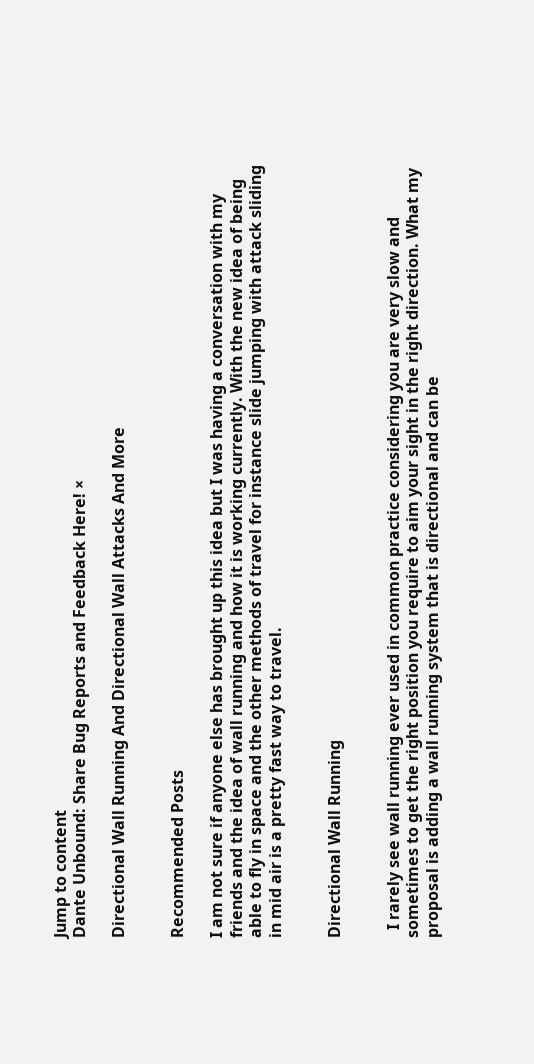Jump to content
Dante Unbound: Share Bug Reports and Feedback Here! ×

Directional Wall Running And Directional Wall Attacks And More


Recommended Posts

I am not sure if anyone else has brought up this idea but I was having a conversation with my friends and the idea of wall running and how it is working currently. With the new idea of being able to fly in space and the other methods of travel for instance slide jumping with attack sliding in mid air is a pretty fast way to travel.


Directional Wall Running


  I rarely see wall running ever used in common practice considering you are very slow and sometimes to get the right position you require to aim your sight in the right direction. What my proposal is adding a wall running system that is directional and can be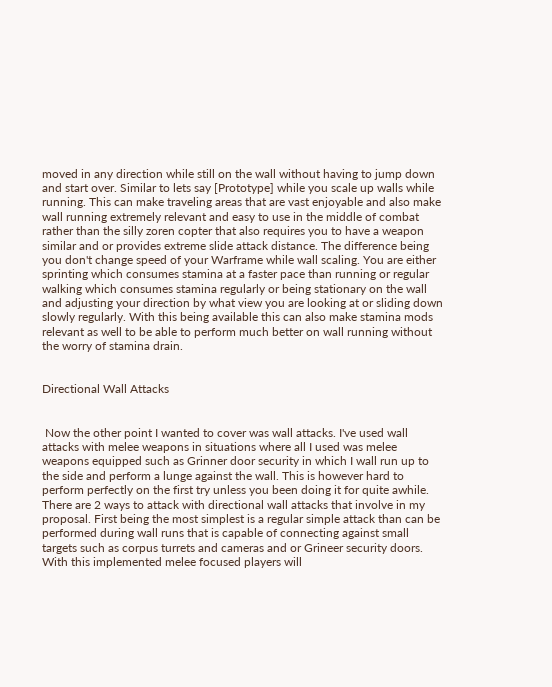moved in any direction while still on the wall without having to jump down and start over. Similar to lets say [Prototype] while you scale up walls while running. This can make traveling areas that are vast enjoyable and also make wall running extremely relevant and easy to use in the middle of combat rather than the silly zoren copter that also requires you to have a weapon similar and or provides extreme slide attack distance. The difference being you don't change speed of your Warframe while wall scaling. You are either sprinting which consumes stamina at a faster pace than running or regular walking which consumes stamina regularly or being stationary on the wall and adjusting your direction by what view you are looking at or sliding down slowly regularly. With this being available this can also make stamina mods relevant as well to be able to perform much better on wall running without the worry of stamina drain.


Directional Wall Attacks


 Now the other point I wanted to cover was wall attacks. I've used wall attacks with melee weapons in situations where all I used was melee weapons equipped such as Grinner door security in which I wall run up to the side and perform a lunge against the wall. This is however hard to perform perfectly on the first try unless you been doing it for quite awhile. There are 2 ways to attack with directional wall attacks that involve in my proposal. First being the most simplest is a regular simple attack than can be performed during wall runs that is capable of connecting against small targets such as corpus turrets and cameras and or Grineer security doors. With this implemented melee focused players will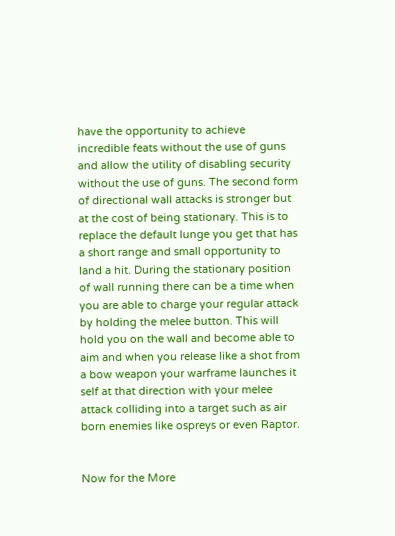have the opportunity to achieve incredible feats without the use of guns and allow the utility of disabling security without the use of guns. The second form of directional wall attacks is stronger but at the cost of being stationary. This is to replace the default lunge you get that has a short range and small opportunity to land a hit. During the stationary position of wall running there can be a time when you are able to charge your regular attack by holding the melee button. This will hold you on the wall and become able to aim and when you release like a shot from a bow weapon your warframe launches it self at that direction with your melee attack colliding into a target such as air born enemies like ospreys or even Raptor.


Now for the More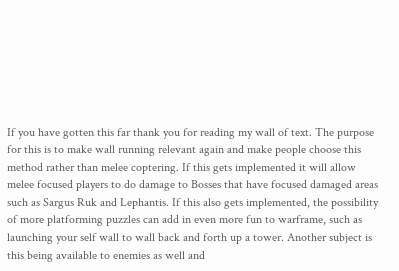If you have gotten this far thank you for reading my wall of text. The purpose for this is to make wall running relevant again and make people choose this method rather than melee coptering. If this gets implemented it will allow melee focused players to do damage to Bosses that have focused damaged areas such as Sargus Ruk and Lephantis. If this also gets implemented, the possibility of more platforming puzzles can add in even more fun to warframe, such as launching your self wall to wall back and forth up a tower. Another subject is this being available to enemies as well and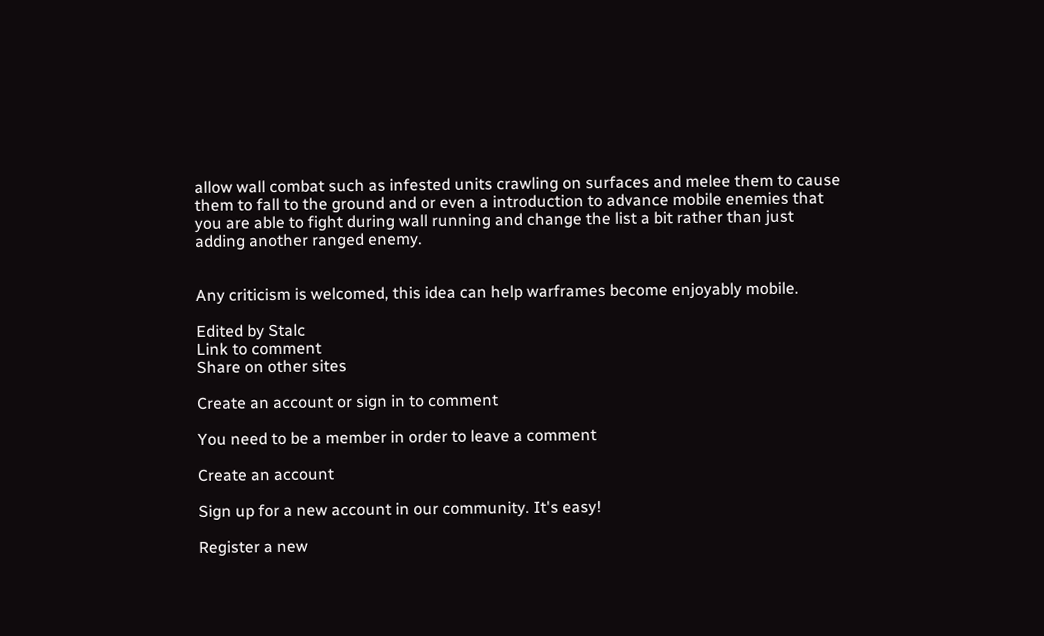allow wall combat such as infested units crawling on surfaces and melee them to cause them to fall to the ground and or even a introduction to advance mobile enemies that you are able to fight during wall running and change the list a bit rather than just adding another ranged enemy.


Any criticism is welcomed, this idea can help warframes become enjoyably mobile.

Edited by Stalc
Link to comment
Share on other sites

Create an account or sign in to comment

You need to be a member in order to leave a comment

Create an account

Sign up for a new account in our community. It's easy!

Register a new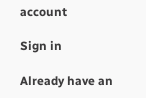account

Sign in

Already have an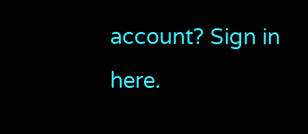account? Sign in here.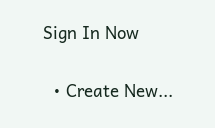Sign In Now

  • Create New...